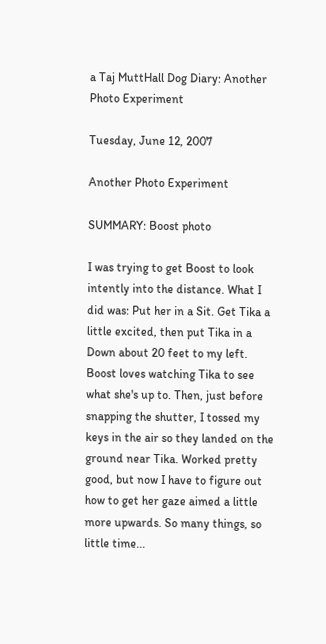a Taj MuttHall Dog Diary: Another Photo Experiment

Tuesday, June 12, 2007

Another Photo Experiment

SUMMARY: Boost photo

I was trying to get Boost to look intently into the distance. What I did was: Put her in a Sit. Get Tika a little excited, then put Tika in a Down about 20 feet to my left. Boost loves watching Tika to see what she's up to. Then, just before snapping the shutter, I tossed my keys in the air so they landed on the ground near Tika. Worked pretty good, but now I have to figure out how to get her gaze aimed a little more upwards. So many things, so little time...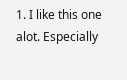1. I like this one alot. Especially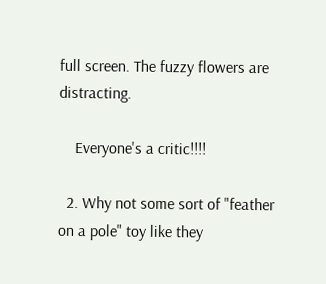full screen. The fuzzy flowers are distracting.

    Everyone's a critic!!!!

  2. Why not some sort of "feather on a pole" toy like they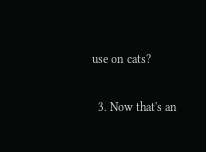use on cats?

  3. Now that's an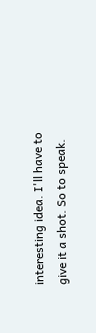interesting idea. I'll have to give it a shot. So to speak.